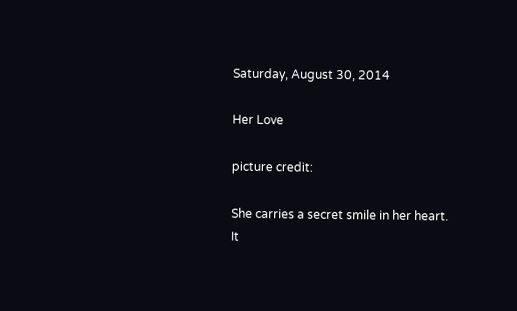Saturday, August 30, 2014

Her Love

picture credit:

She carries a secret smile in her heart.
It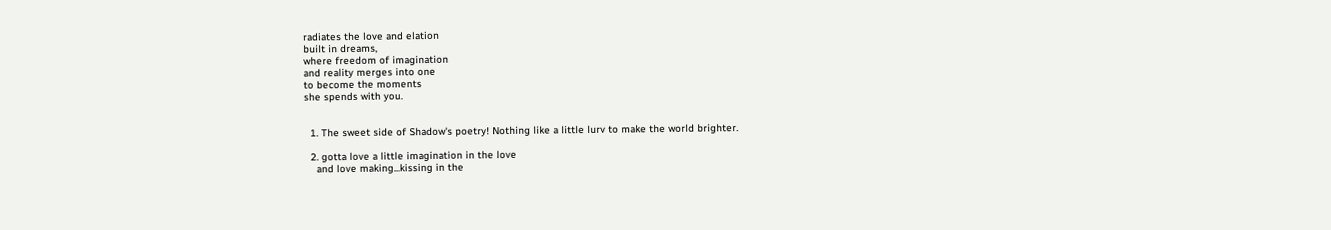radiates the love and elation
built in dreams,
where freedom of imagination
and reality merges into one
to become the moments
she spends with you.


  1. The sweet side of Shadow's poetry! Nothing like a little lurv to make the world brighter.

  2. gotta love a little imagination in the love
    and love making...kissing in the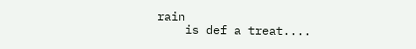rain
    is def a treat....